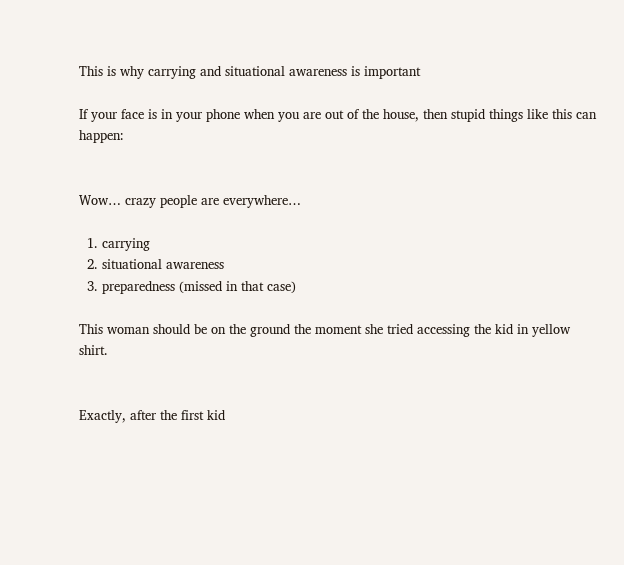This is why carrying and situational awareness is important

If your face is in your phone when you are out of the house, then stupid things like this can happen:


Wow… crazy people are everywhere…

  1. carrying
  2. situational awareness
  3. preparedness (missed in that case)

This woman should be on the ground the moment she tried accessing the kid in yellow shirt.


Exactly, after the first kid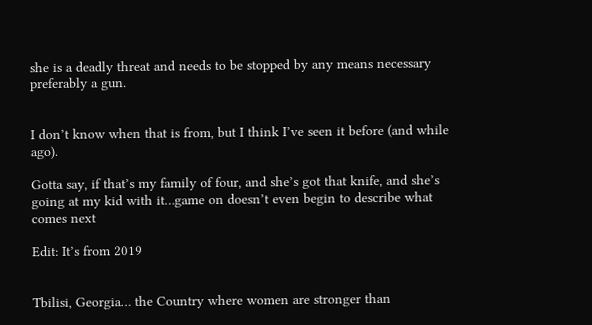she is a deadly threat and needs to be stopped by any means necessary preferably a gun.


I don’t know when that is from, but I think I’ve seen it before (and while ago).

Gotta say, if that’s my family of four, and she’s got that knife, and she’s going at my kid with it…game on doesn’t even begin to describe what comes next

Edit: It’s from 2019


Tbilisi, Georgia… the Country where women are stronger than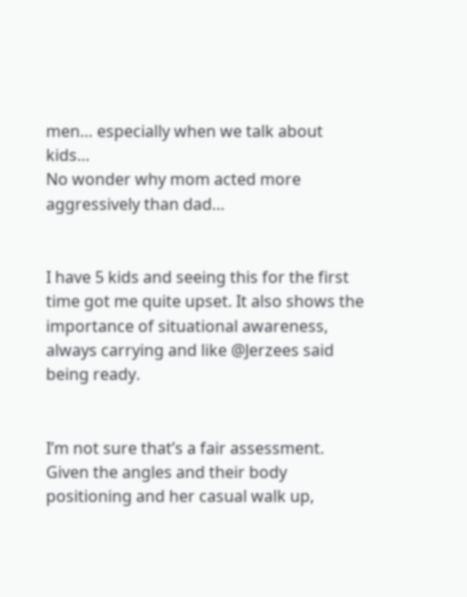men… especially when we talk about kids…
No wonder why mom acted more aggressively than dad…


I have 5 kids and seeing this for the first time got me quite upset. It also shows the importance of situational awareness, always carrying and like @Jerzees said being ready.


I’m not sure that’s a fair assessment. Given the angles and their body positioning and her casual walk up,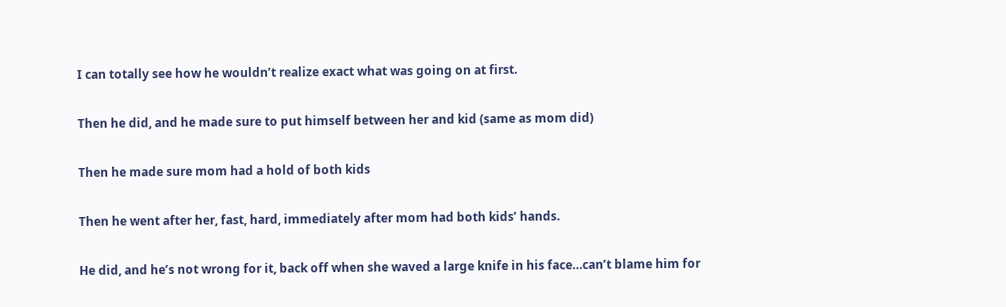I can totally see how he wouldn’t realize exact what was going on at first.

Then he did, and he made sure to put himself between her and kid (same as mom did)

Then he made sure mom had a hold of both kids

Then he went after her, fast, hard, immediately after mom had both kids’ hands.

He did, and he’s not wrong for it, back off when she waved a large knife in his face…can’t blame him for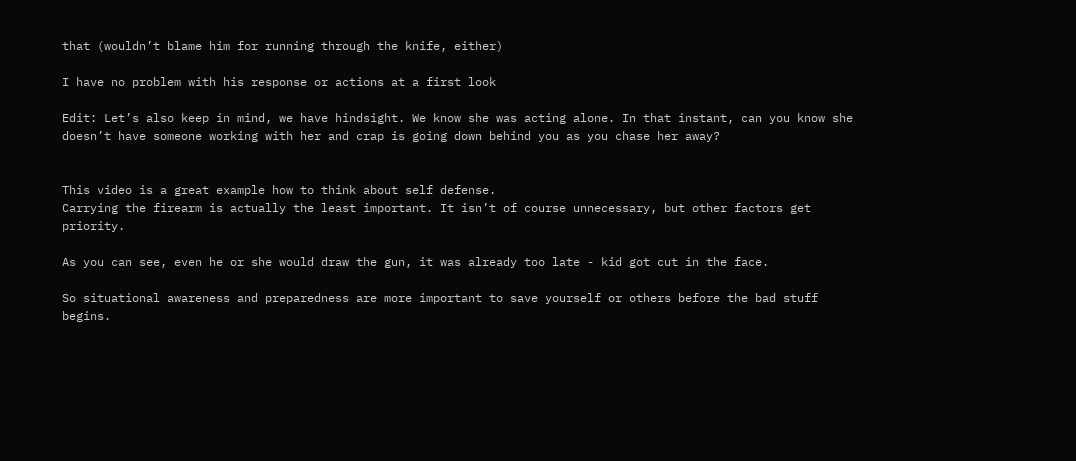that (wouldn’t blame him for running through the knife, either)

I have no problem with his response or actions at a first look

Edit: Let’s also keep in mind, we have hindsight. We know she was acting alone. In that instant, can you know she doesn’t have someone working with her and crap is going down behind you as you chase her away?


This video is a great example how to think about self defense.
Carrying the firearm is actually the least important. It isn’t of course unnecessary, but other factors get priority.

As you can see, even he or she would draw the gun, it was already too late - kid got cut in the face.

So situational awareness and preparedness are more important to save yourself or others before the bad stuff begins.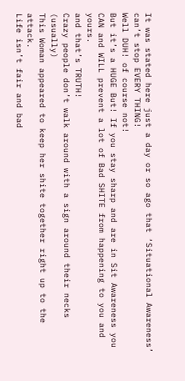It was stated here just a day or so ago that ‘Situational Awareness’ can’t stop EVERY THING!
Well DUH! of course not!
But it’s a HUGE But! If you stay sharp and are in Sit Awareness you CAN and WILL prevent a lot of Bad SHITE from happening to you and yours.
and that’s TRUTH!
Crazy people don’t walk around with a sign around their necks (usually)
This Woman appeared to keep her shite together right up to the attack.
Life isn’t fair and bad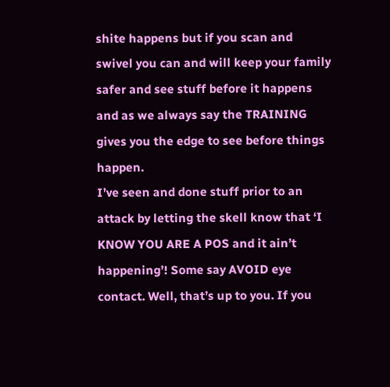shite happens but if you scan and swivel you can and will keep your family safer and see stuff before it happens
and as we always say the TRAINING gives you the edge to see before things happen.
I’ve seen and done stuff prior to an attack by letting the skell know that ‘I KNOW YOU ARE A POS and it ain’t happening’! Some say AVOID eye contact. Well, that’s up to you. If you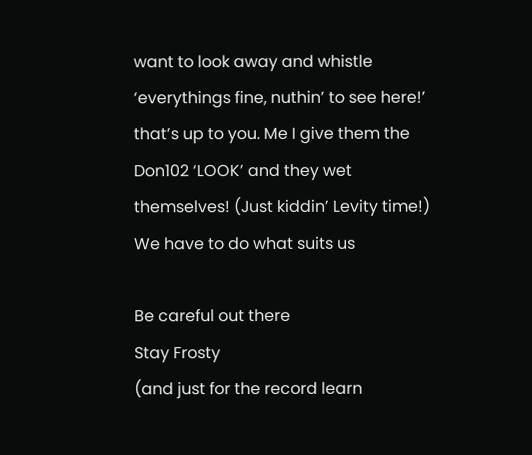want to look away and whistle ‘everythings fine, nuthin’ to see here!’ that’s up to you. Me I give them the Don102 ‘LOOK’ and they wet themselves! (Just kiddin’ Levity time!)
We have to do what suits us

Be careful out there
Stay Frosty
(and just for the record learn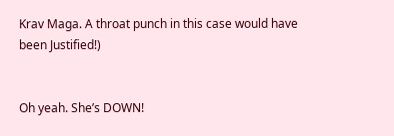Krav Maga. A throat punch in this case would have been Justified!)


Oh yeah. She’s DOWN!